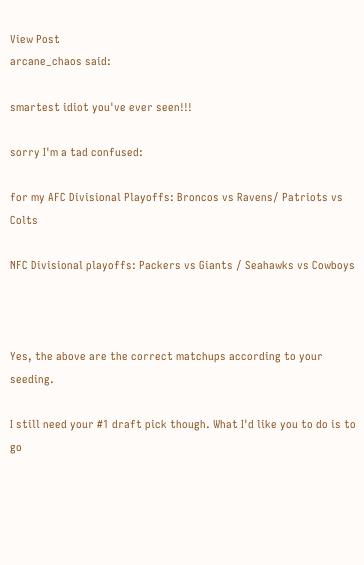View Post
arcane_chaos said:

smartest idiot you've ever seen!!!

sorry I'm a tad confused:

for my AFC Divisional Playoffs: Broncos vs Ravens/ Patriots vs Colts

NFC Divisional playoffs: Packers vs Giants / Seahawks vs Cowboys



Yes, the above are the correct matchups according to your seeding.

I still need your #1 draft pick though. What I'd like you to do is to go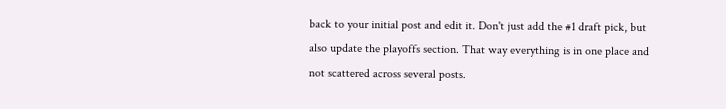back to your initial post and edit it. Don't just add the #1 draft pick, but also update the playoffs section. That way everything is in one place and not scattered across several posts.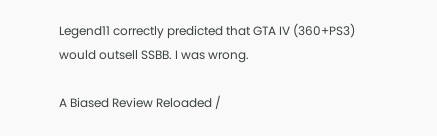Legend11 correctly predicted that GTA IV (360+PS3) would outsell SSBB. I was wrong.

A Biased Review Reloaded /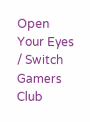Open Your Eyes / Switch Gamers Club